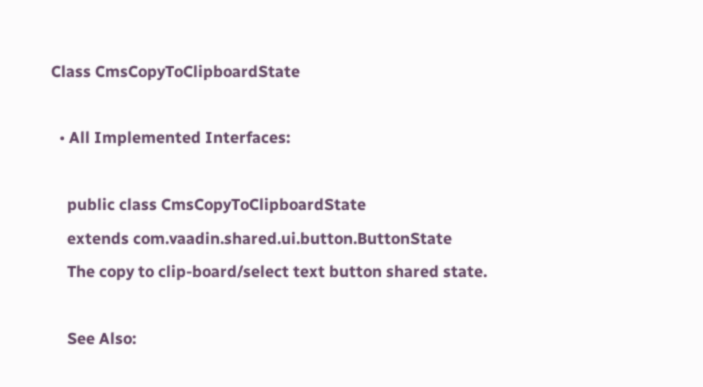Class CmsCopyToClipboardState

  • All Implemented Interfaces:

    public class CmsCopyToClipboardState
    extends com.vaadin.shared.ui.button.ButtonState
    The copy to clip-board/select text button shared state.

    See Also: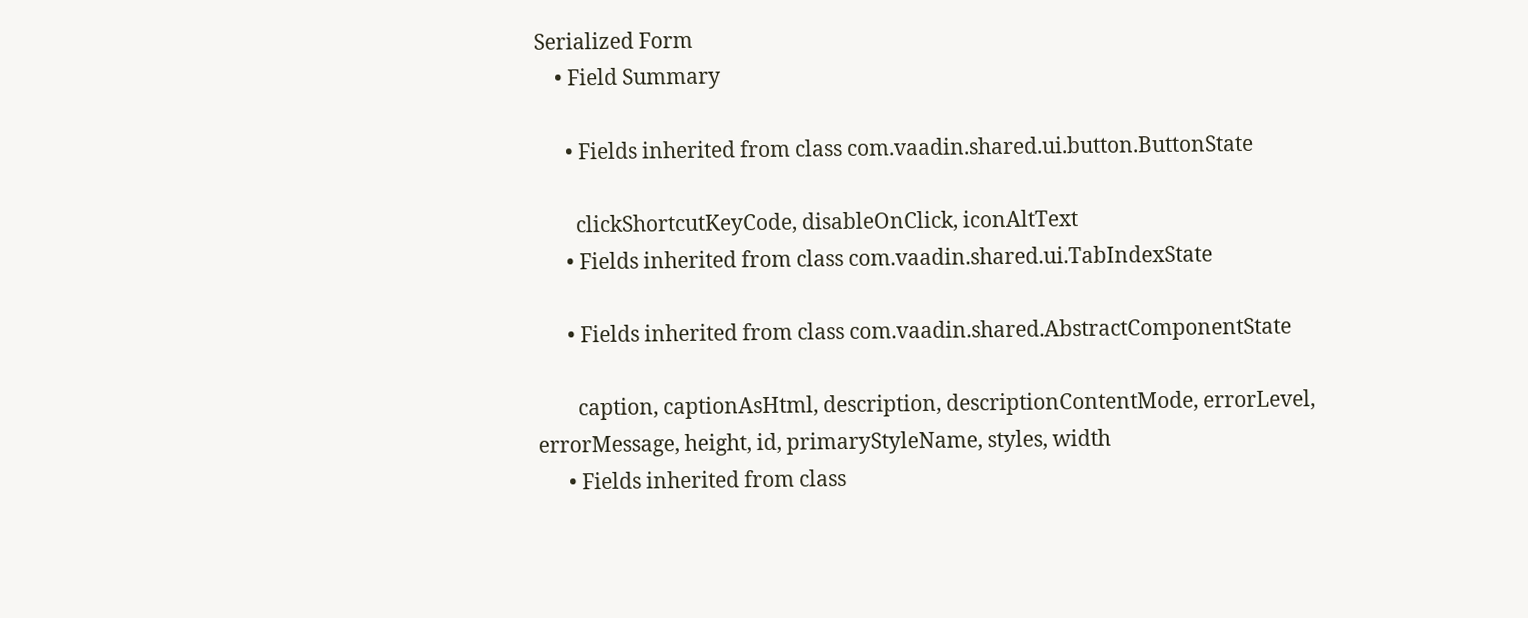Serialized Form
    • Field Summary

      • Fields inherited from class com.vaadin.shared.ui.button.ButtonState

        clickShortcutKeyCode, disableOnClick, iconAltText
      • Fields inherited from class com.vaadin.shared.ui.TabIndexState

      • Fields inherited from class com.vaadin.shared.AbstractComponentState

        caption, captionAsHtml, description, descriptionContentMode, errorLevel, errorMessage, height, id, primaryStyleName, styles, width
      • Fields inherited from class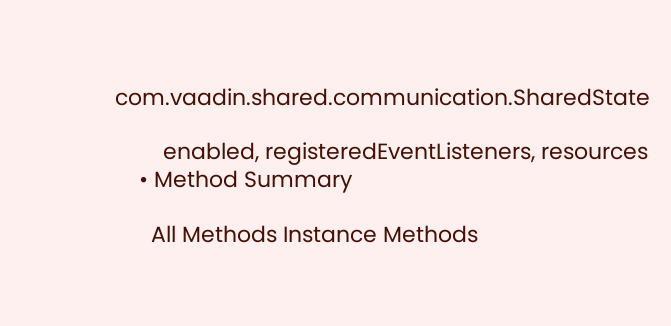com.vaadin.shared.communication.SharedState

        enabled, registeredEventListeners, resources
    • Method Summary

      All Methods Instance Methods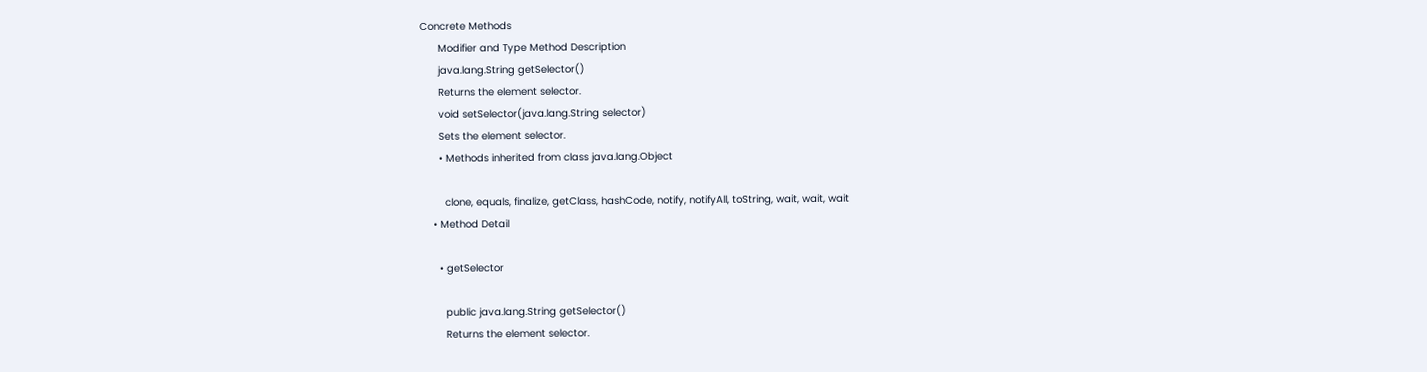Concrete Methods
      Modifier and Type Method Description
      java.lang.String getSelector()
      Returns the element selector.
      void setSelector(java.lang.String selector)
      Sets the element selector.
      • Methods inherited from class java.lang.Object

        clone, equals, finalize, getClass, hashCode, notify, notifyAll, toString, wait, wait, wait
    • Method Detail

      • getSelector

        public java.lang.String getSelector()
        Returns the element selector.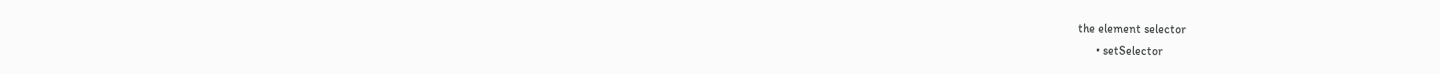the element selector
      • setSelector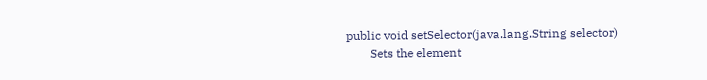public void setSelector(java.lang.String selector)
        Sets the element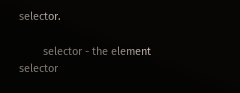selector.

        selector - the element selector